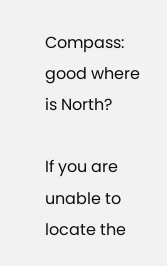Compass: good where is North?

If you are unable to locate the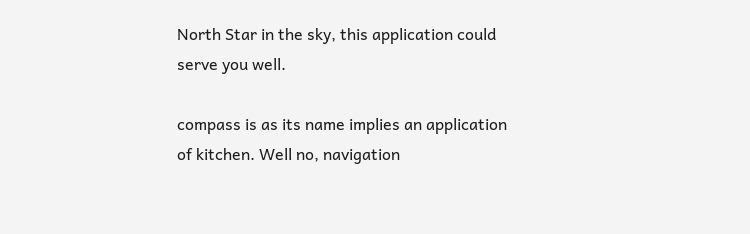North Star in the sky, this application could serve you well.

compass is as its name implies an application of kitchen. Well no, navigation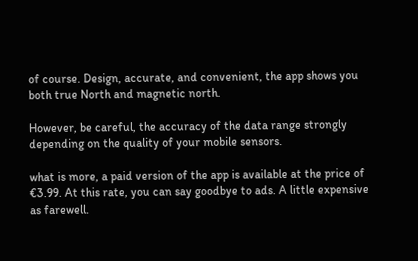of course. Design, accurate, and convenient, the app shows you both true North and magnetic north.

However, be careful, the accuracy of the data range strongly depending on the quality of your mobile sensors.

what is more, a paid version of the app is available at the price of €3.99. At this rate, you can say goodbye to ads. A little expensive as farewell.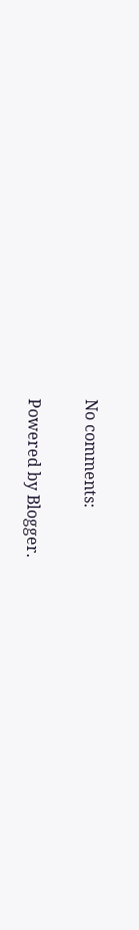No comments:

Powered by Blogger.